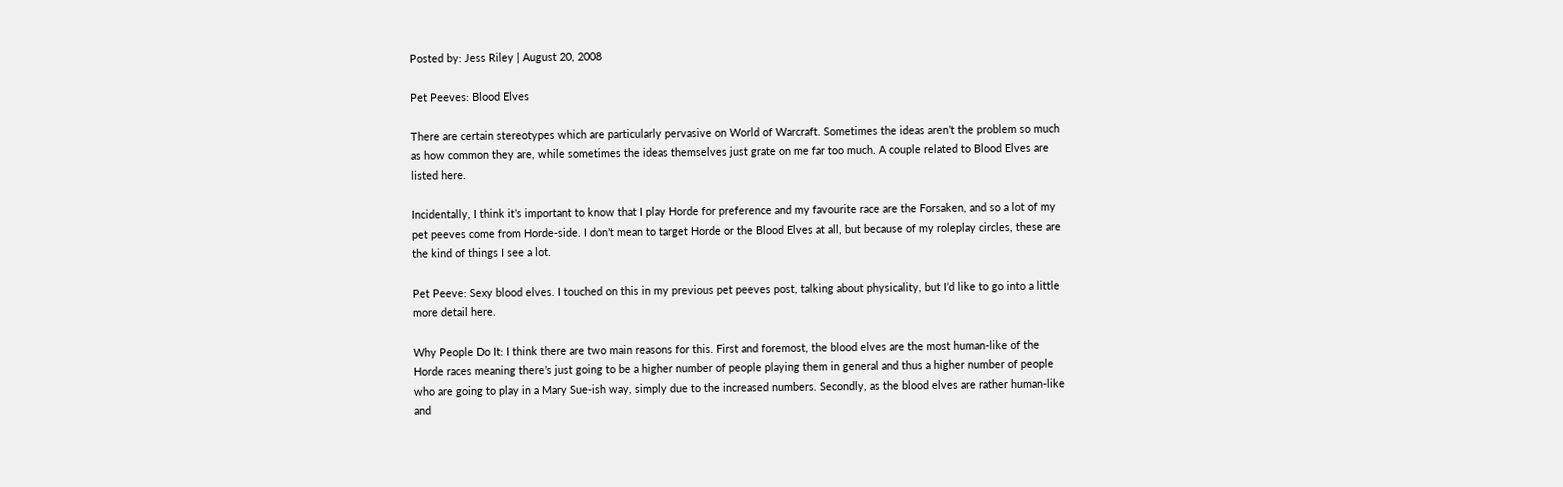Posted by: Jess Riley | August 20, 2008

Pet Peeves: Blood Elves

There are certain stereotypes which are particularly pervasive on World of Warcraft. Sometimes the ideas aren’t the problem so much as how common they are, while sometimes the ideas themselves just grate on me far too much. A couple related to Blood Elves are listed here.

Incidentally, I think it’s important to know that I play Horde for preference and my favourite race are the Forsaken, and so a lot of my pet peeves come from Horde-side. I don’t mean to target Horde or the Blood Elves at all, but because of my roleplay circles, these are the kind of things I see a lot.

Pet Peeve: Sexy blood elves. I touched on this in my previous pet peeves post, talking about physicality, but I’d like to go into a little more detail here.

Why People Do It: I think there are two main reasons for this. First and foremost, the blood elves are the most human-like of the Horde races meaning there’s just going to be a higher number of people playing them in general and thus a higher number of people who are going to play in a Mary Sue-ish way, simply due to the increased numbers. Secondly, as the blood elves are rather human-like and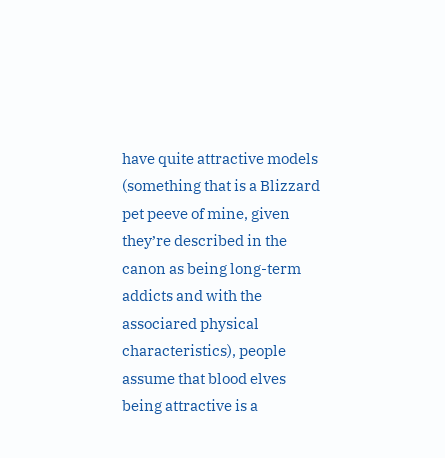have quite attractive models (something that is a Blizzard pet peeve of mine, given they’re described in the canon as being long-term addicts and with the associared physical characteristics), people assume that blood elves being attractive is a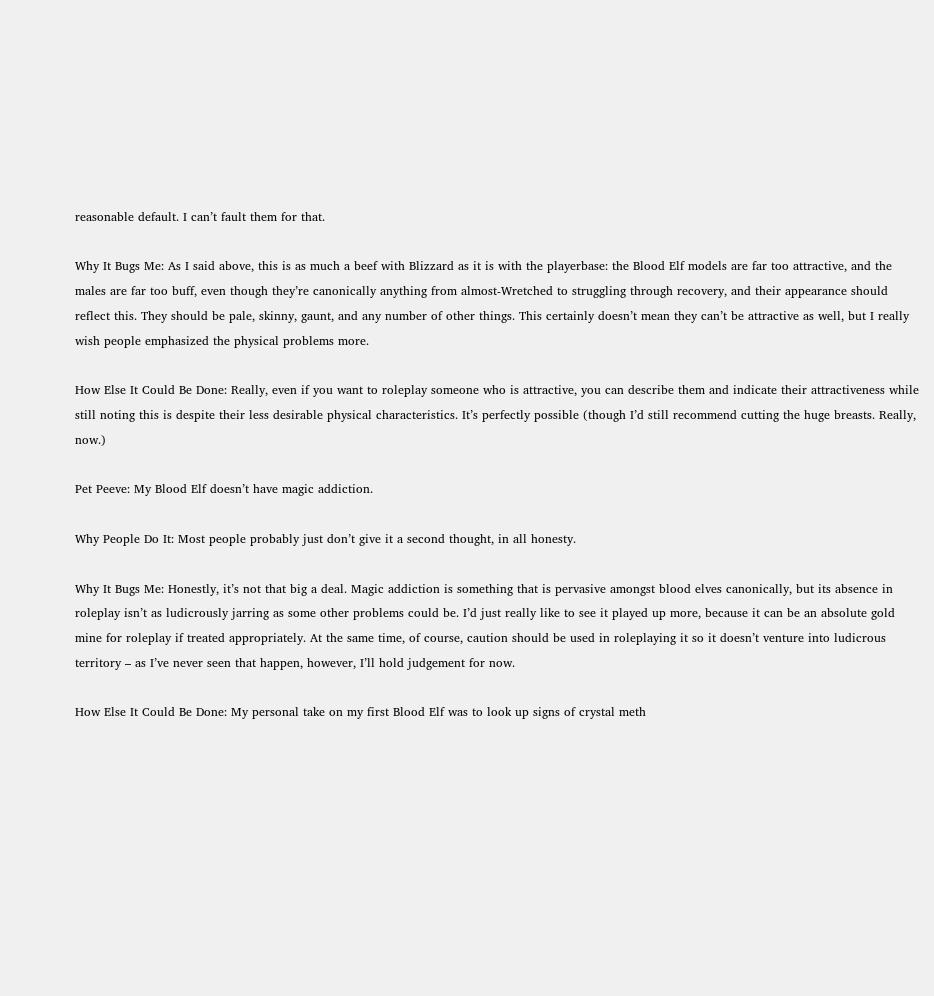reasonable default. I can’t fault them for that.

Why It Bugs Me: As I said above, this is as much a beef with Blizzard as it is with the playerbase: the Blood Elf models are far too attractive, and the males are far too buff, even though they’re canonically anything from almost-Wretched to struggling through recovery, and their appearance should reflect this. They should be pale, skinny, gaunt, and any number of other things. This certainly doesn’t mean they can’t be attractive as well, but I really wish people emphasized the physical problems more.

How Else It Could Be Done: Really, even if you want to roleplay someone who is attractive, you can describe them and indicate their attractiveness while still noting this is despite their less desirable physical characteristics. It’s perfectly possible (though I’d still recommend cutting the huge breasts. Really, now.)

Pet Peeve: My Blood Elf doesn’t have magic addiction.

Why People Do It: Most people probably just don’t give it a second thought, in all honesty.

Why It Bugs Me: Honestly, it’s not that big a deal. Magic addiction is something that is pervasive amongst blood elves canonically, but its absence in roleplay isn’t as ludicrously jarring as some other problems could be. I’d just really like to see it played up more, because it can be an absolute gold mine for roleplay if treated appropriately. At the same time, of course, caution should be used in roleplaying it so it doesn’t venture into ludicrous territory – as I’ve never seen that happen, however, I’ll hold judgement for now.

How Else It Could Be Done: My personal take on my first Blood Elf was to look up signs of crystal meth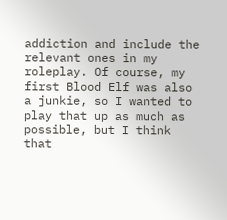addiction and include the relevant ones in my roleplay. Of course, my first Blood Elf was also a junkie, so I wanted to play that up as much as possible, but I think that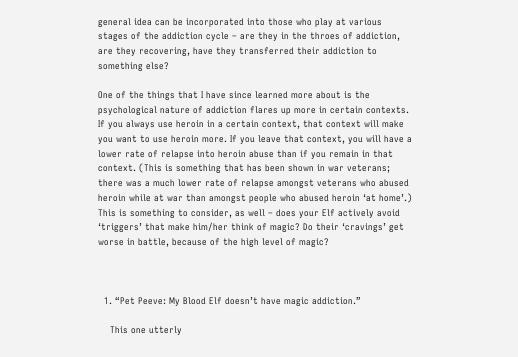general idea can be incorporated into those who play at various stages of the addiction cycle – are they in the throes of addiction, are they recovering, have they transferred their addiction to something else?

One of the things that I have since learned more about is the psychological nature of addiction flares up more in certain contexts. If you always use heroin in a certain context, that context will make you want to use heroin more. If you leave that context, you will have a lower rate of relapse into heroin abuse than if you remain in that context. (This is something that has been shown in war veterans; there was a much lower rate of relapse amongst veterans who abused heroin while at war than amongst people who abused heroin ‘at home’.) This is something to consider, as well – does your Elf actively avoid ‘triggers’ that make him/her think of magic? Do their ‘cravings’ get worse in battle, because of the high level of magic?



  1. “Pet Peeve: My Blood Elf doesn’t have magic addiction.”

    This one utterly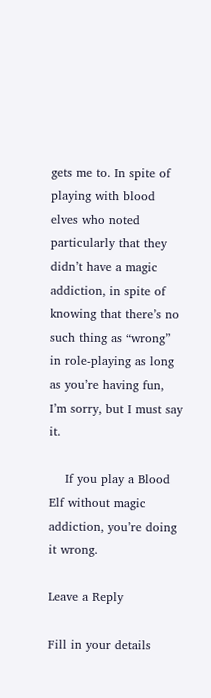gets me to. In spite of playing with blood elves who noted particularly that they didn’t have a magic addiction, in spite of knowing that there’s no such thing as “wrong” in role-playing as long as you’re having fun, I’m sorry, but I must say it.

    If you play a Blood Elf without magic addiction, you’re doing it wrong.

Leave a Reply

Fill in your details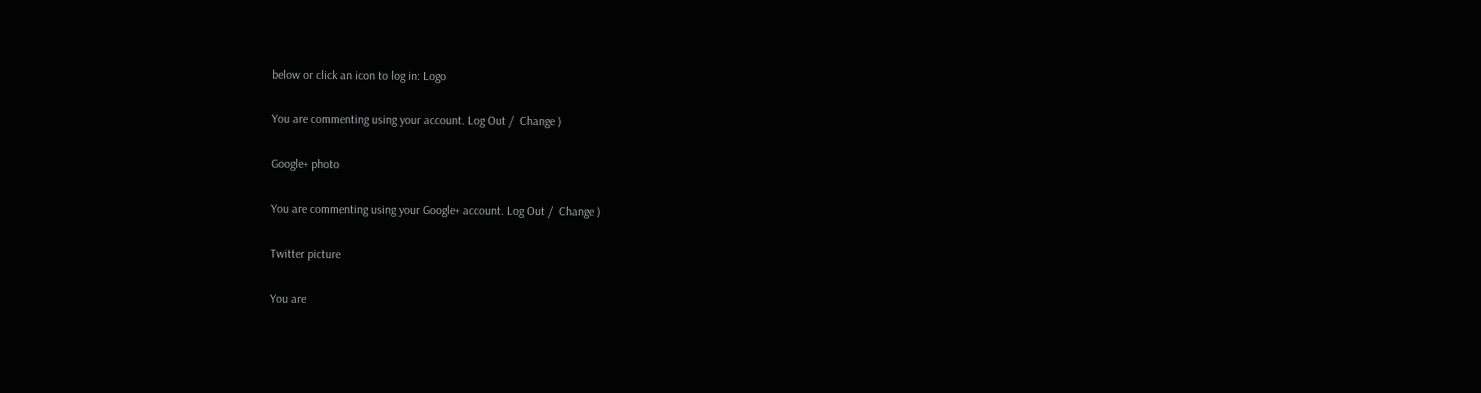below or click an icon to log in: Logo

You are commenting using your account. Log Out /  Change )

Google+ photo

You are commenting using your Google+ account. Log Out /  Change )

Twitter picture

You are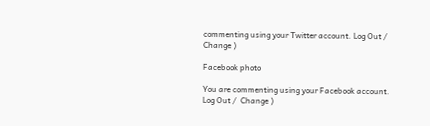commenting using your Twitter account. Log Out /  Change )

Facebook photo

You are commenting using your Facebook account. Log Out /  Change )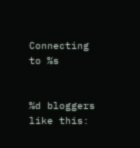Connecting to %s


%d bloggers like this: